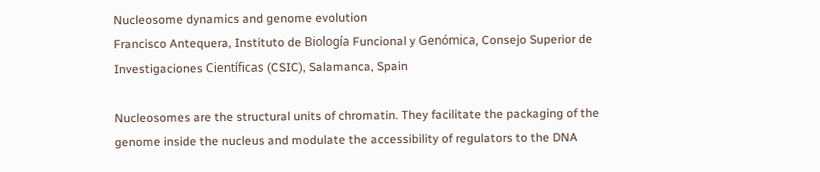Nucleosome dynamics and genome evolution
Francisco Antequera, Instituto de Biología Funcional y Genómica, Consejo Superior de Investigaciones Científicas (CSIC), Salamanca, Spain

Nucleosomes are the structural units of chromatin. They facilitate the packaging of the genome inside the nucleus and modulate the accessibility of regulators to the DNA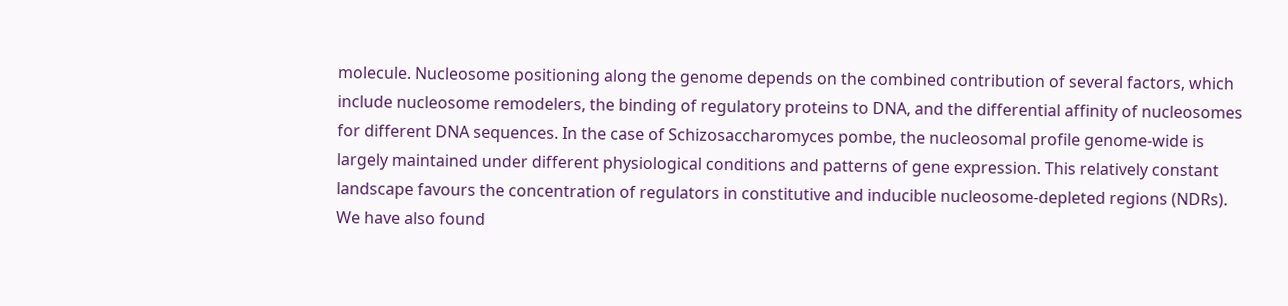molecule. Nucleosome positioning along the genome depends on the combined contribution of several factors, which include nucleosome remodelers, the binding of regulatory proteins to DNA, and the differential affinity of nucleosomes for different DNA sequences. In the case of Schizosaccharomyces pombe, the nucleosomal profile genome-wide is largely maintained under different physiological conditions and patterns of gene expression. This relatively constant landscape favours the concentration of regulators in constitutive and inducible nucleosome-depleted regions (NDRs). We have also found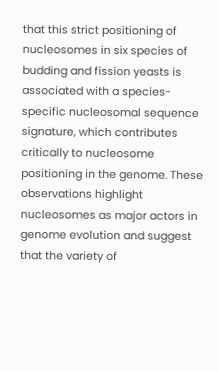that this strict positioning of nucleosomes in six species of budding and fission yeasts is associated with a species-specific nucleosomal sequence signature, which contributes critically to nucleosome positioning in the genome. These observations highlight nucleosomes as major actors in genome evolution and suggest that the variety of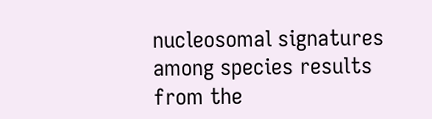nucleosomal signatures among species results from the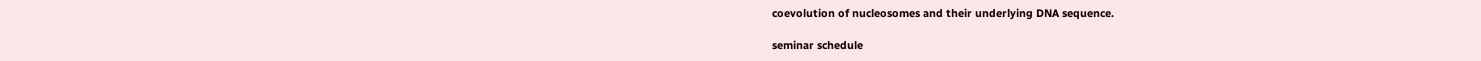coevolution of nucleosomes and their underlying DNA sequence.

seminar schedule